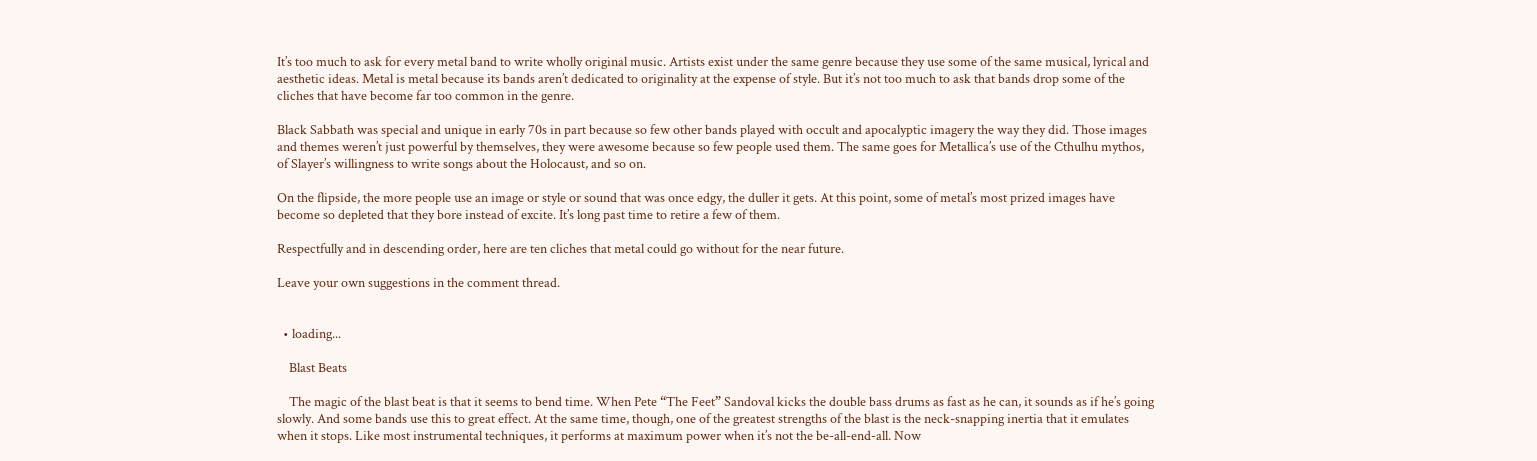It’s too much to ask for every metal band to write wholly original music. Artists exist under the same genre because they use some of the same musical, lyrical and aesthetic ideas. Metal is metal because its bands aren’t dedicated to originality at the expense of style. But it’s not too much to ask that bands drop some of the cliches that have become far too common in the genre.

Black Sabbath was special and unique in early 70s in part because so few other bands played with occult and apocalyptic imagery the way they did. Those images and themes weren’t just powerful by themselves, they were awesome because so few people used them. The same goes for Metallica’s use of the Cthulhu mythos, of Slayer’s willingness to write songs about the Holocaust, and so on.

On the flipside, the more people use an image or style or sound that was once edgy, the duller it gets. At this point, some of metal’s most prized images have become so depleted that they bore instead of excite. It’s long past time to retire a few of them.

Respectfully and in descending order, here are ten cliches that metal could go without for the near future.

Leave your own suggestions in the comment thread.


  • loading...

    Blast Beats

    The magic of the blast beat is that it seems to bend time. When Pete “The Feet” Sandoval kicks the double bass drums as fast as he can, it sounds as if he’s going slowly. And some bands use this to great effect. At the same time, though, one of the greatest strengths of the blast is the neck-snapping inertia that it emulates when it stops. Like most instrumental techniques, it performs at maximum power when it’s not the be-all-end-all. Now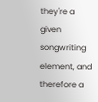they're a given songwriting element, and therefore a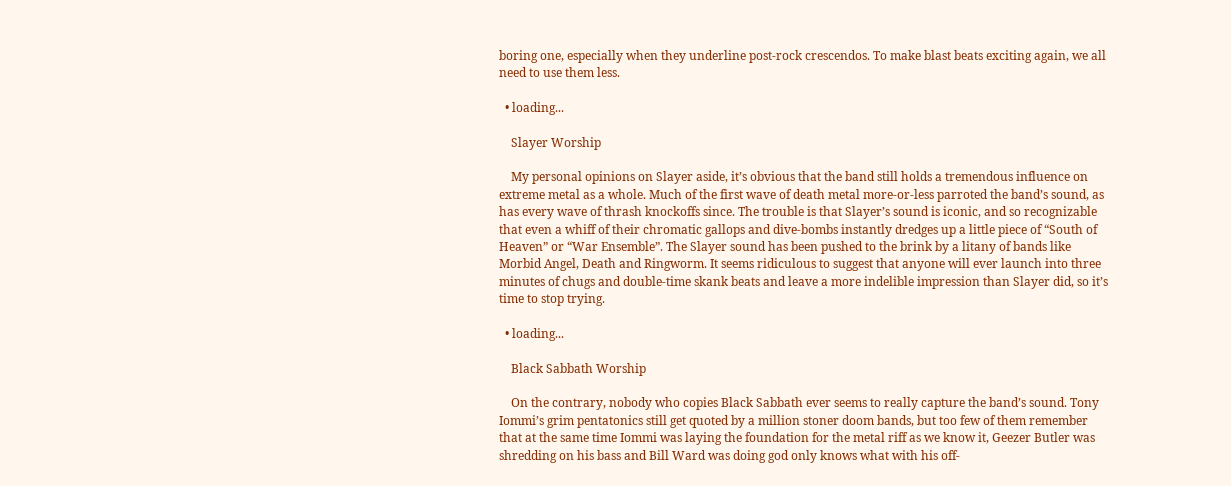boring one, especially when they underline post-rock crescendos. To make blast beats exciting again, we all need to use them less.

  • loading...

    Slayer Worship

    My personal opinions on Slayer aside, it’s obvious that the band still holds a tremendous influence on extreme metal as a whole. Much of the first wave of death metal more-or-less parroted the band’s sound, as has every wave of thrash knockoffs since. The trouble is that Slayer’s sound is iconic, and so recognizable that even a whiff of their chromatic gallops and dive-bombs instantly dredges up a little piece of “South of Heaven” or “War Ensemble”. The Slayer sound has been pushed to the brink by a litany of bands like Morbid Angel, Death and Ringworm. It seems ridiculous to suggest that anyone will ever launch into three minutes of chugs and double-time skank beats and leave a more indelible impression than Slayer did, so it’s time to stop trying.

  • loading...

    Black Sabbath Worship

    On the contrary, nobody who copies Black Sabbath ever seems to really capture the band’s sound. Tony Iommi’s grim pentatonics still get quoted by a million stoner doom bands, but too few of them remember that at the same time Iommi was laying the foundation for the metal riff as we know it, Geezer Butler was shredding on his bass and Bill Ward was doing god only knows what with his off-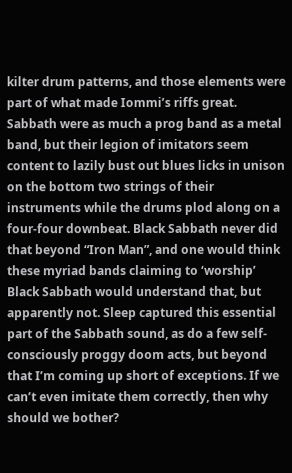kilter drum patterns, and those elements were part of what made Iommi’s riffs great. Sabbath were as much a prog band as a metal band, but their legion of imitators seem content to lazily bust out blues licks in unison on the bottom two strings of their instruments while the drums plod along on a four-four downbeat. Black Sabbath never did that beyond “Iron Man”, and one would think these myriad bands claiming to ‘worship’ Black Sabbath would understand that, but apparently not. Sleep captured this essential part of the Sabbath sound, as do a few self-consciously proggy doom acts, but beyond that I’m coming up short of exceptions. If we can’t even imitate them correctly, then why should we bother?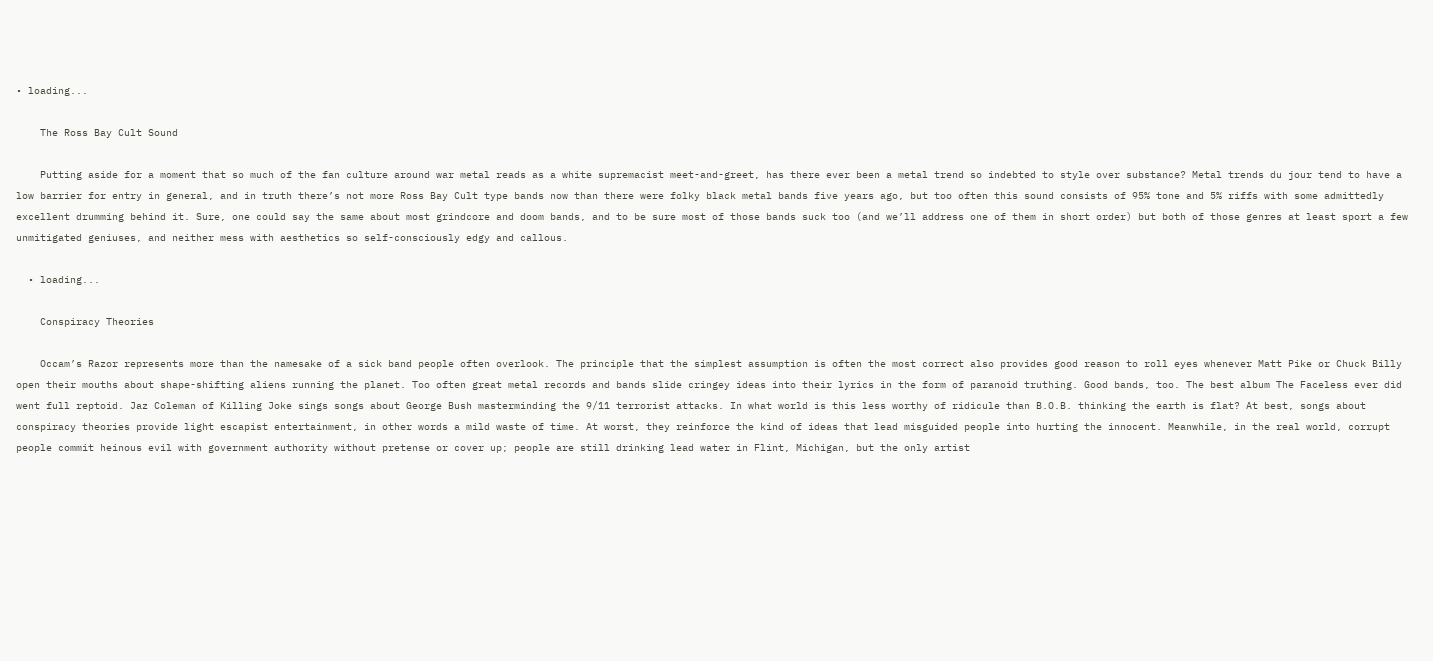• loading...

    The Ross Bay Cult Sound

    Putting aside for a moment that so much of the fan culture around war metal reads as a white supremacist meet-and-greet, has there ever been a metal trend so indebted to style over substance? Metal trends du jour tend to have a low barrier for entry in general, and in truth there’s not more Ross Bay Cult type bands now than there were folky black metal bands five years ago, but too often this sound consists of 95% tone and 5% riffs with some admittedly excellent drumming behind it. Sure, one could say the same about most grindcore and doom bands, and to be sure most of those bands suck too (and we’ll address one of them in short order) but both of those genres at least sport a few unmitigated geniuses, and neither mess with aesthetics so self-consciously edgy and callous.

  • loading...

    Conspiracy Theories

    Occam’s Razor represents more than the namesake of a sick band people often overlook. The principle that the simplest assumption is often the most correct also provides good reason to roll eyes whenever Matt Pike or Chuck Billy open their mouths about shape-shifting aliens running the planet. Too often great metal records and bands slide cringey ideas into their lyrics in the form of paranoid truthing. Good bands, too. The best album The Faceless ever did went full reptoid. Jaz Coleman of Killing Joke sings songs about George Bush masterminding the 9/11 terrorist attacks. In what world is this less worthy of ridicule than B.O.B. thinking the earth is flat? At best, songs about conspiracy theories provide light escapist entertainment, in other words a mild waste of time. At worst, they reinforce the kind of ideas that lead misguided people into hurting the innocent. Meanwhile, in the real world, corrupt people commit heinous evil with government authority without pretense or cover up; people are still drinking lead water in Flint, Michigan, but the only artist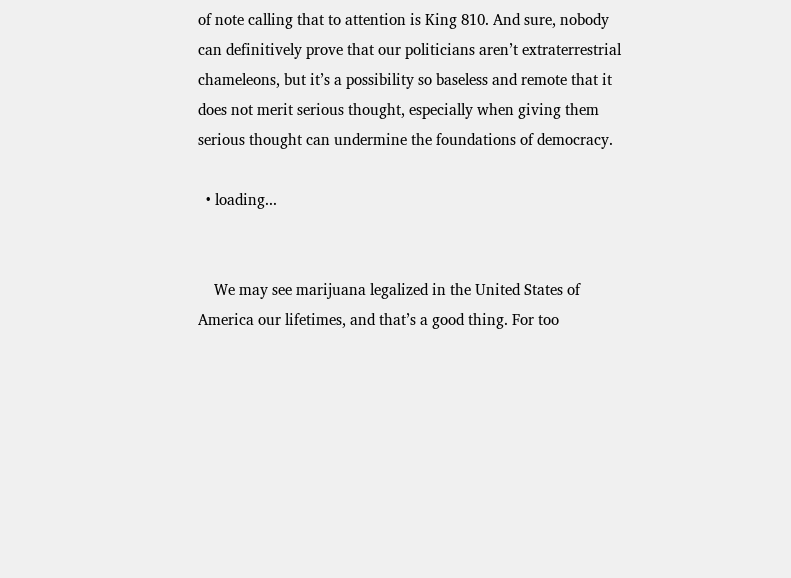of note calling that to attention is King 810. And sure, nobody can definitively prove that our politicians aren’t extraterrestrial chameleons, but it’s a possibility so baseless and remote that it does not merit serious thought, especially when giving them serious thought can undermine the foundations of democracy.

  • loading...


    We may see marijuana legalized in the United States of America our lifetimes, and that’s a good thing. For too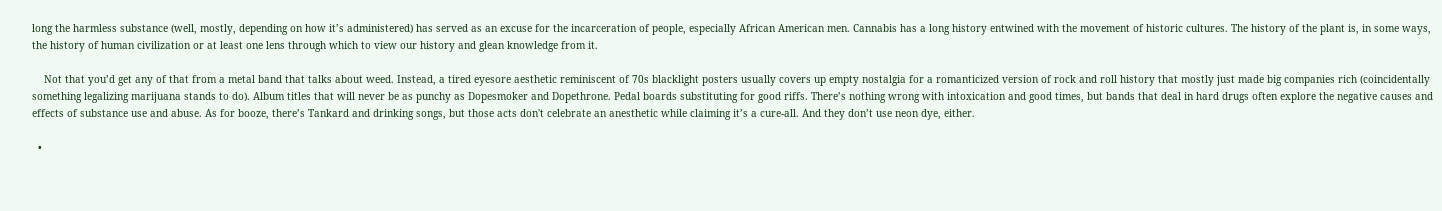long the harmless substance (well, mostly, depending on how it’s administered) has served as an excuse for the incarceration of people, especially African American men. Cannabis has a long history entwined with the movement of historic cultures. The history of the plant is, in some ways, the history of human civilization or at least one lens through which to view our history and glean knowledge from it.

    Not that you’d get any of that from a metal band that talks about weed. Instead, a tired eyesore aesthetic reminiscent of 70s blacklight posters usually covers up empty nostalgia for a romanticized version of rock and roll history that mostly just made big companies rich (coincidentally something legalizing marijuana stands to do). Album titles that will never be as punchy as Dopesmoker and Dopethrone. Pedal boards substituting for good riffs. There’s nothing wrong with intoxication and good times, but bands that deal in hard drugs often explore the negative causes and effects of substance use and abuse. As for booze, there’s Tankard and drinking songs, but those acts don't celebrate an anesthetic while claiming it’s a cure-all. And they don’t use neon dye, either.

  •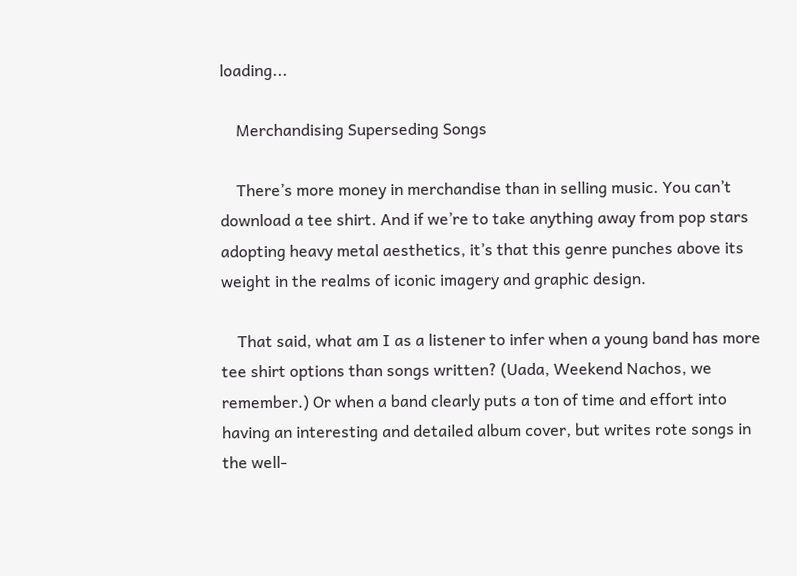loading...

    Merchandising Superseding Songs

    There’s more money in merchandise than in selling music. You can’t download a tee shirt. And if we’re to take anything away from pop stars adopting heavy metal aesthetics, it’s that this genre punches above its weight in the realms of iconic imagery and graphic design.

    That said, what am I as a listener to infer when a young band has more tee shirt options than songs written? (Uada, Weekend Nachos, we remember.) Or when a band clearly puts a ton of time and effort into having an interesting and detailed album cover, but writes rote songs in the well-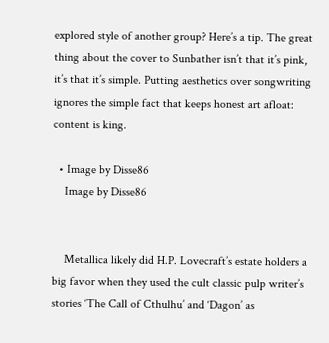explored style of another group? Here’s a tip. The great thing about the cover to Sunbather isn’t that it’s pink, it’s that it’s simple. Putting aesthetics over songwriting ignores the simple fact that keeps honest art afloat: content is king.

  • Image by Disse86
    Image by Disse86


    Metallica likely did H.P. Lovecraft’s estate holders a big favor when they used the cult classic pulp writer’s stories ‘The Call of Cthulhu’ and ‘Dagon’ as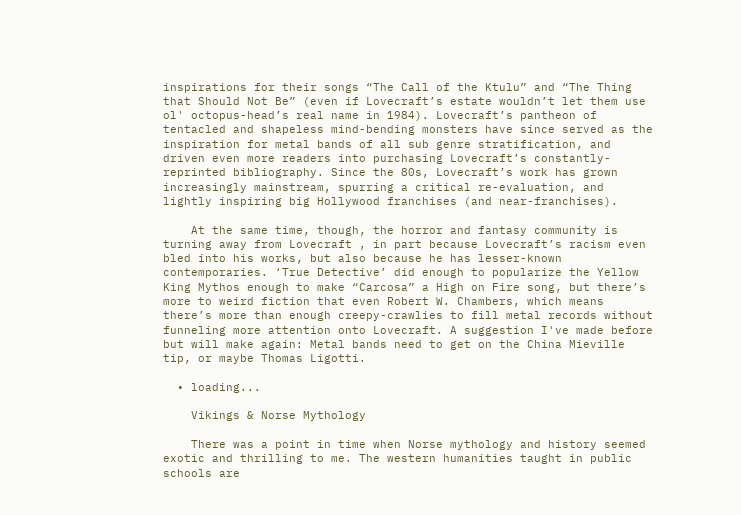inspirations for their songs “The Call of the Ktulu” and “The Thing that Should Not Be” (even if Lovecraft’s estate wouldn’t let them use ol' octopus-head’s real name in 1984). Lovecraft’s pantheon of tentacled and shapeless mind-bending monsters have since served as the inspiration for metal bands of all sub genre stratification, and driven even more readers into purchasing Lovecraft’s constantly-reprinted bibliography. Since the 80s, Lovecraft’s work has grown increasingly mainstream, spurring a critical re-evaluation, and lightly inspiring big Hollywood franchises (and near-franchises).

    At the same time, though, the horror and fantasy community is turning away from Lovecraft , in part because Lovecraft’s racism even bled into his works, but also because he has lesser-known contemporaries. ‘True Detective’ did enough to popularize the Yellow King Mythos enough to make “Carcosa” a High on Fire song, but there’s more to weird fiction that even Robert W. Chambers, which means there’s more than enough creepy-crawlies to fill metal records without funneling more attention onto Lovecraft. A suggestion I've made before but will make again: Metal bands need to get on the China Mieville tip, or maybe Thomas Ligotti.

  • loading...

    Vikings & Norse Mythology

    There was a point in time when Norse mythology and history seemed exotic and thrilling to me. The western humanities taught in public schools are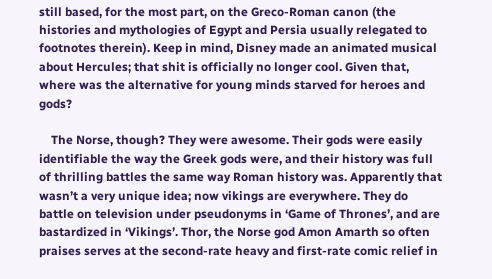still based, for the most part, on the Greco-Roman canon (the histories and mythologies of Egypt and Persia usually relegated to footnotes therein). Keep in mind, Disney made an animated musical about Hercules; that shit is officially no longer cool. Given that, where was the alternative for young minds starved for heroes and gods?

    The Norse, though? They were awesome. Their gods were easily identifiable the way the Greek gods were, and their history was full of thrilling battles the same way Roman history was. Apparently that wasn’t a very unique idea; now vikings are everywhere. They do battle on television under pseudonyms in ‘Game of Thrones’, and are bastardized in ‘Vikings’. Thor, the Norse god Amon Amarth so often praises serves at the second-rate heavy and first-rate comic relief in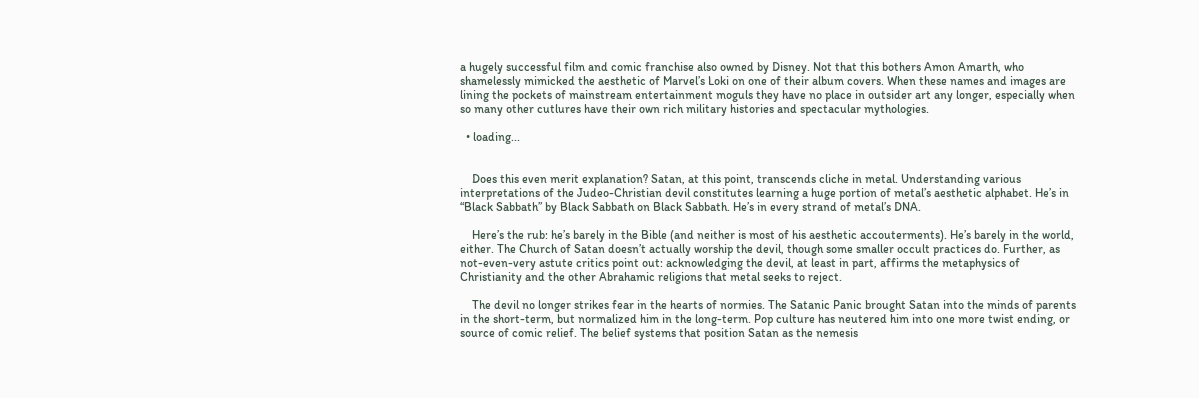a hugely successful film and comic franchise also owned by Disney. Not that this bothers Amon Amarth, who shamelessly mimicked the aesthetic of Marvel’s Loki on one of their album covers. When these names and images are lining the pockets of mainstream entertainment moguls they have no place in outsider art any longer, especially when so many other cutlures have their own rich military histories and spectacular mythologies.

  • loading...


    Does this even merit explanation? Satan, at this point, transcends cliche in metal. Understanding various interpretations of the Judeo-Christian devil constitutes learning a huge portion of metal’s aesthetic alphabet. He’s in “Black Sabbath” by Black Sabbath on Black Sabbath. He’s in every strand of metal’s DNA.

    Here’s the rub: he’s barely in the Bible (and neither is most of his aesthetic accouterments). He’s barely in the world, either. The Church of Satan doesn’t actually worship the devil, though some smaller occult practices do. Further, as not-even-very astute critics point out: acknowledging the devil, at least in part, affirms the metaphysics of Christianity and the other Abrahamic religions that metal seeks to reject.

    The devil no longer strikes fear in the hearts of normies. The Satanic Panic brought Satan into the minds of parents in the short-term, but normalized him in the long-term. Pop culture has neutered him into one more twist ending, or source of comic relief. The belief systems that position Satan as the nemesis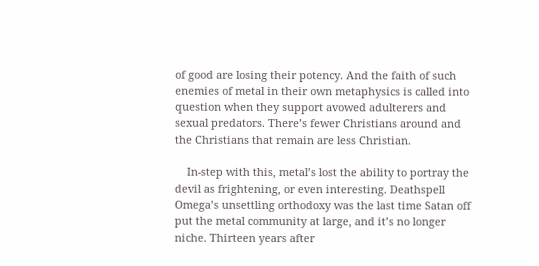of good are losing their potency. And the faith of such enemies of metal in their own metaphysics is called into question when they support avowed adulterers and sexual predators. There’s fewer Christians around and the Christians that remain are less Christian.

    In-step with this, metal’s lost the ability to portray the devil as frightening, or even interesting. Deathspell Omega’s unsettling orthodoxy was the last time Satan off put the metal community at large, and it’s no longer niche. Thirteen years after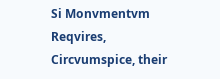Si Monvmentvm Reqvires, Circvumspice, their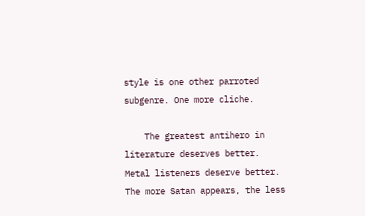style is one other parroted subgenre. One more cliche.

    The greatest antihero in literature deserves better. Metal listeners deserve better. The more Satan appears, the less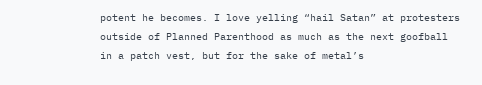potent he becomes. I love yelling “hail Satan” at protesters outside of Planned Parenthood as much as the next goofball in a patch vest, but for the sake of metal’s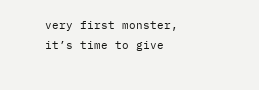very first monster, it’s time to give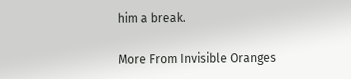him a break.

More From Invisible Oranges